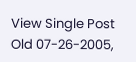View Single Post
Old 07-26-2005,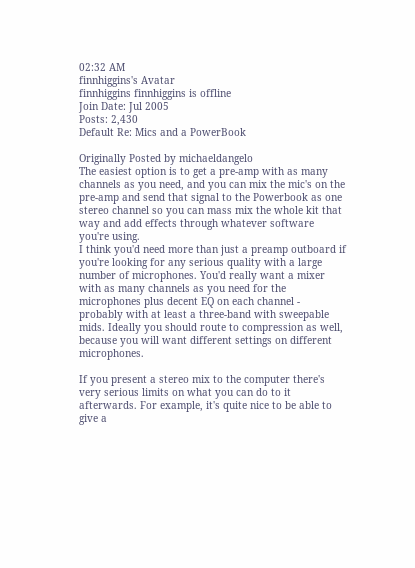02:32 AM
finnhiggins's Avatar
finnhiggins finnhiggins is offline
Join Date: Jul 2005
Posts: 2,430
Default Re: Mics and a PowerBook

Originally Posted by michaeldangelo
The easiest option is to get a pre-amp with as many channels as you need, and you can mix the mic's on the pre-amp and send that signal to the Powerbook as one stereo channel so you can mass mix the whole kit that way and add effects through whatever software you're using.
I think you'd need more than just a preamp outboard if you're looking for any serious quality with a large number of microphones. You'd really want a mixer with as many channels as you need for the microphones plus decent EQ on each channel - probably with at least a three-band with sweepable mids. Ideally you should route to compression as well, because you will want different settings on different microphones.

If you present a stereo mix to the computer there's very serious limits on what you can do to it afterwards. For example, it's quite nice to be able to give a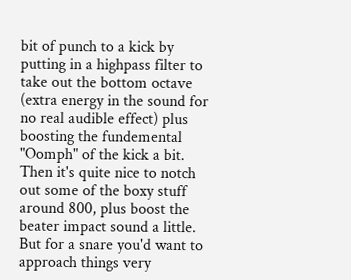bit of punch to a kick by putting in a highpass filter to take out the bottom octave (extra energy in the sound for no real audible effect) plus boosting the fundemental "Oomph" of the kick a bit. Then it's quite nice to notch out some of the boxy stuff around 800, plus boost the beater impact sound a little. But for a snare you'd want to approach things very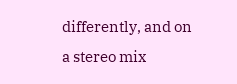differently, and on a stereo mix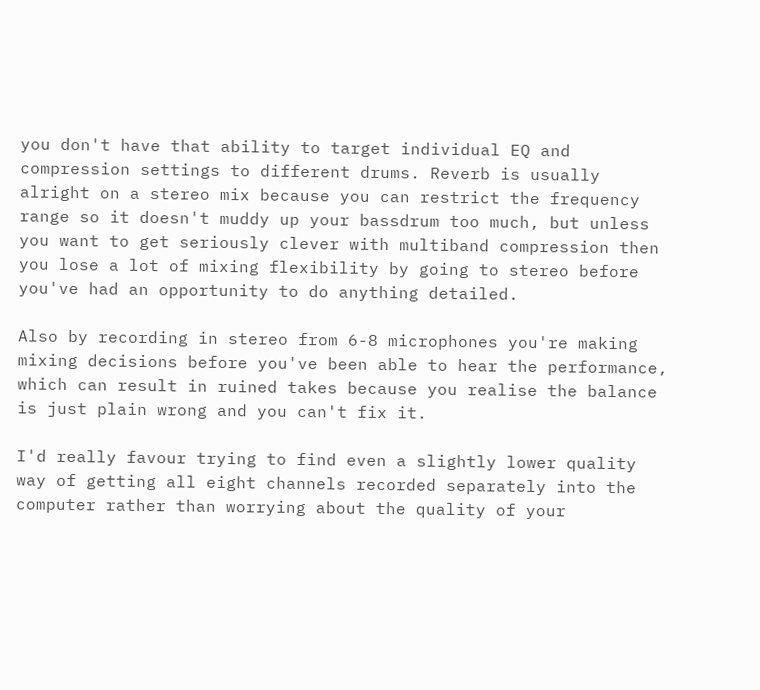you don't have that ability to target individual EQ and compression settings to different drums. Reverb is usually alright on a stereo mix because you can restrict the frequency range so it doesn't muddy up your bassdrum too much, but unless you want to get seriously clever with multiband compression then you lose a lot of mixing flexibility by going to stereo before you've had an opportunity to do anything detailed.

Also by recording in stereo from 6-8 microphones you're making mixing decisions before you've been able to hear the performance, which can result in ruined takes because you realise the balance is just plain wrong and you can't fix it.

I'd really favour trying to find even a slightly lower quality way of getting all eight channels recorded separately into the computer rather than worrying about the quality of your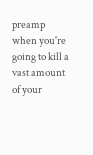preamp when you're going to kill a vast amount of your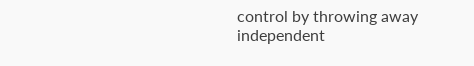control by throwing away independent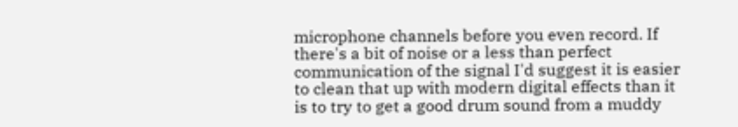microphone channels before you even record. If there's a bit of noise or a less than perfect communication of the signal I'd suggest it is easier to clean that up with modern digital effects than it is to try to get a good drum sound from a muddy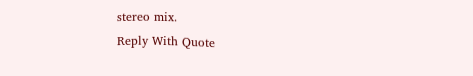stereo mix.
Reply With Quote